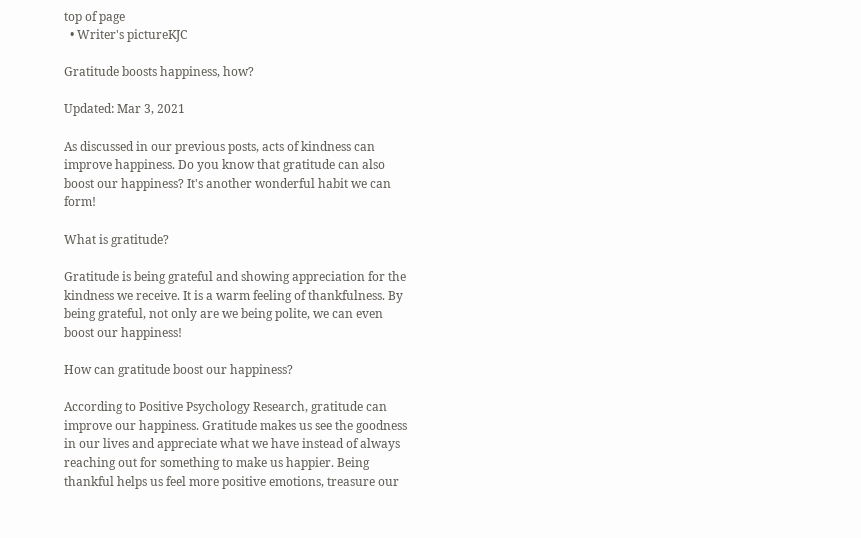top of page
  • Writer's pictureKJC

Gratitude boosts happiness, how?

Updated: Mar 3, 2021

As discussed in our previous posts, acts of kindness can improve happiness. Do you know that gratitude can also boost our happiness? It's another wonderful habit we can form!

What is gratitude?

Gratitude is being grateful and showing appreciation for the kindness we receive. It is a warm feeling of thankfulness. By being grateful, not only are we being polite, we can even boost our happiness!

How can gratitude boost our happiness?

According to Positive Psychology Research, gratitude can improve our happiness. Gratitude makes us see the goodness in our lives and appreciate what we have instead of always reaching out for something to make us happier. Being thankful helps us feel more positive emotions, treasure our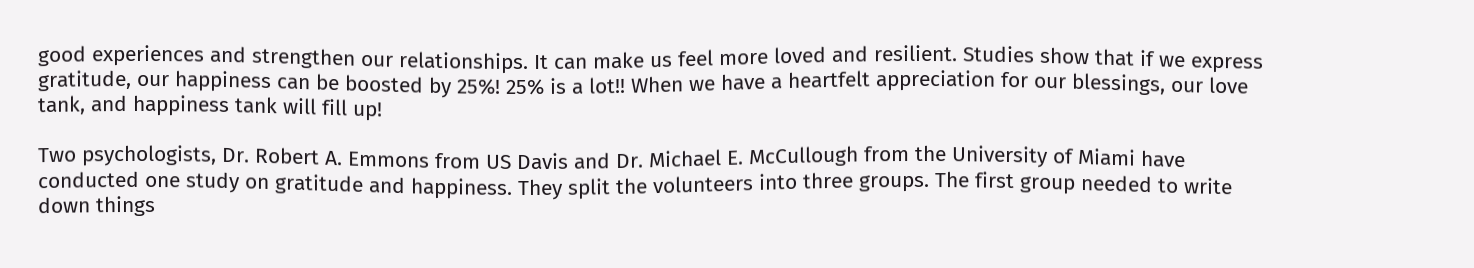good experiences and strengthen our relationships. It can make us feel more loved and resilient. Studies show that if we express gratitude, our happiness can be boosted by 25%! 25% is a lot!! When we have a heartfelt appreciation for our blessings, our love tank, and happiness tank will fill up!

Two psychologists, Dr. Robert A. Emmons from US Davis and Dr. Michael E. McCullough from the University of Miami have conducted one study on gratitude and happiness. They split the volunteers into three groups. The first group needed to write down things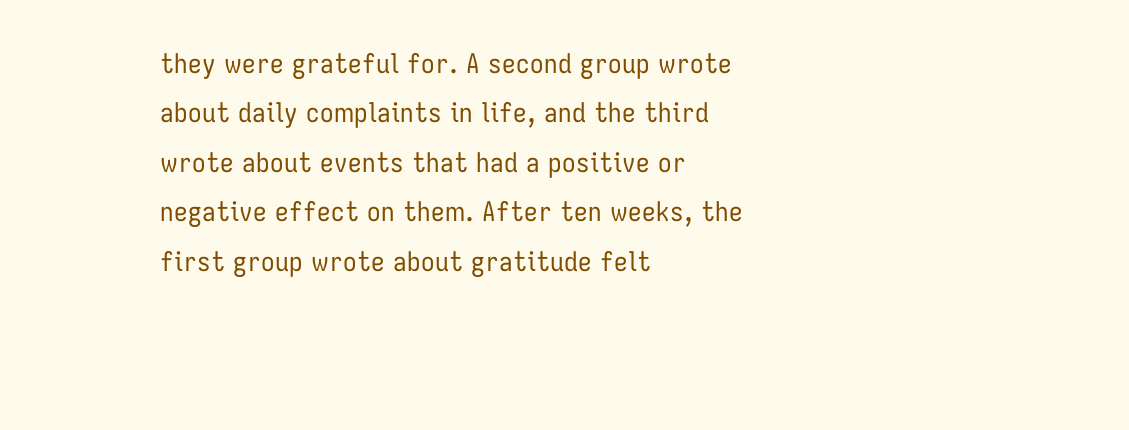they were grateful for. A second group wrote about daily complaints in life, and the third wrote about events that had a positive or negative effect on them. After ten weeks, the first group wrote about gratitude felt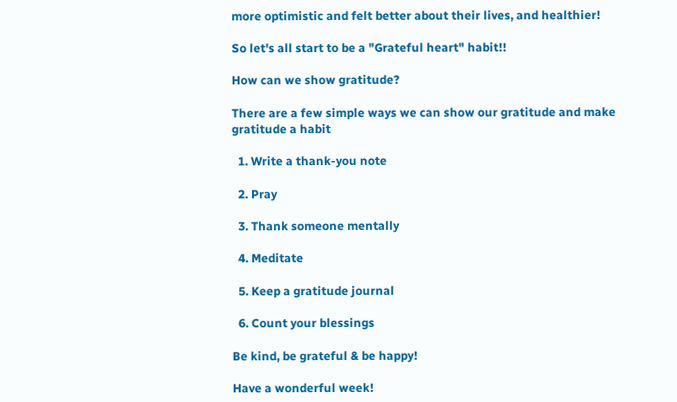more optimistic and felt better about their lives, and healthier!

So let's all start to be a "Grateful heart" habit!!

How can we show gratitude?

There are a few simple ways we can show our gratitude and make gratitude a habit

  1. Write a thank-you note

  2. Pray

  3. Thank someone mentally

  4. Meditate

  5. Keep a gratitude journal

  6. Count your blessings

Be kind, be grateful & be happy!

Have a wonderful week!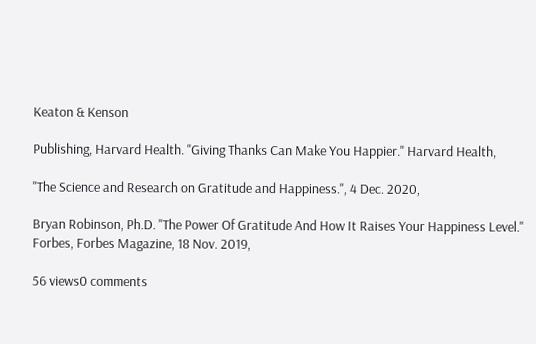Keaton & Kenson

Publishing, Harvard Health. "Giving Thanks Can Make You Happier." Harvard Health,

"The Science and Research on Gratitude and Happiness.", 4 Dec. 2020,

Bryan Robinson, Ph.D. "The Power Of Gratitude And How It Raises Your Happiness Level." Forbes, Forbes Magazine, 18 Nov. 2019,

56 views0 comments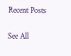Recent Posts

See All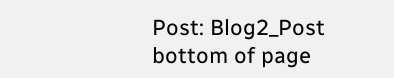Post: Blog2_Post
bottom of page